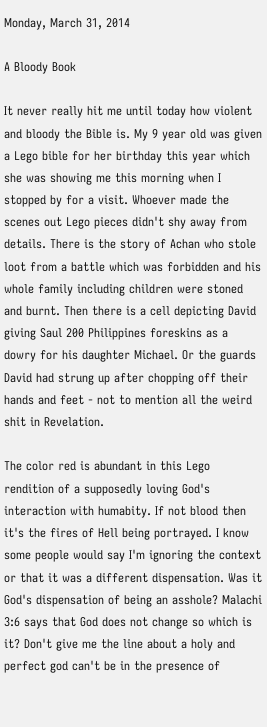Monday, March 31, 2014

A Bloody Book

It never really hit me until today how violent and bloody the Bible is. My 9 year old was given a Lego bible for her birthday this year which she was showing me this morning when I stopped by for a visit. Whoever made the scenes out Lego pieces didn't shy away from details. There is the story of Achan who stole loot from a battle which was forbidden and his whole family including children were stoned and burnt. Then there is a cell depicting David giving Saul 200 Philippines foreskins as a dowry for his daughter Michael. Or the guards David had strung up after chopping off their hands and feet - not to mention all the weird shit in Revelation.

The color red is abundant in this Lego rendition of a supposedly loving God's interaction with humabity. If not blood then it's the fires of Hell being portrayed. I know some people would say I'm ignoring the context or that it was a different dispensation. Was it God's dispensation of being an asshole? Malachi 3:6 says that God does not change so which is it? Don't give me the line about a holy and perfect god can't be in the presence of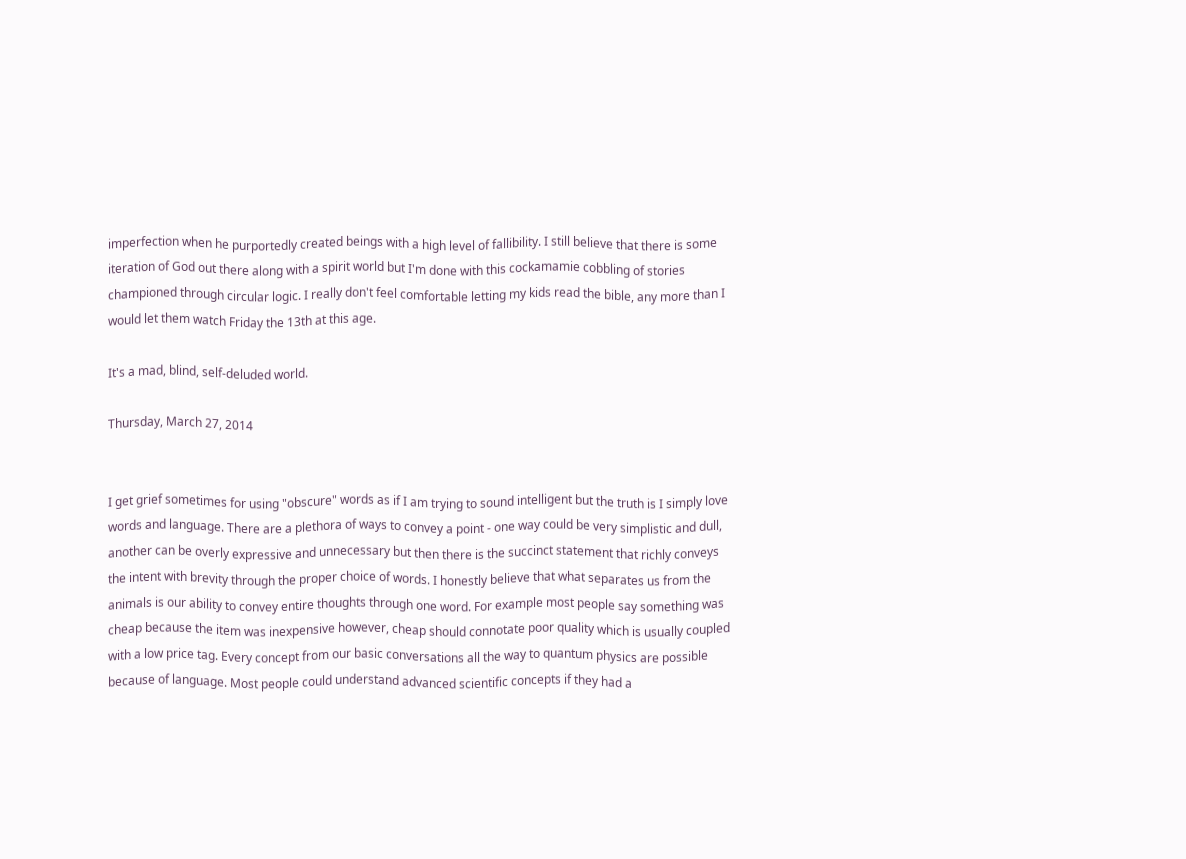imperfection when he purportedly created beings with a high level of fallibility. I still believe that there is some iteration of God out there along with a spirit world but I'm done with this cockamamie cobbling of stories championed through circular logic. I really don't feel comfortable letting my kids read the bible, any more than I would let them watch Friday the 13th at this age.

It's a mad, blind, self-deluded world.

Thursday, March 27, 2014


I get grief sometimes for using "obscure" words as if I am trying to sound intelligent but the truth is I simply love words and language. There are a plethora of ways to convey a point - one way could be very simplistic and dull, another can be overly expressive and unnecessary but then there is the succinct statement that richly conveys the intent with brevity through the proper choice of words. I honestly believe that what separates us from the animals is our ability to convey entire thoughts through one word. For example most people say something was cheap because the item was inexpensive however, cheap should connotate poor quality which is usually coupled with a low price tag. Every concept from our basic conversations all the way to quantum physics are possible because of language. Most people could understand advanced scientific concepts if they had a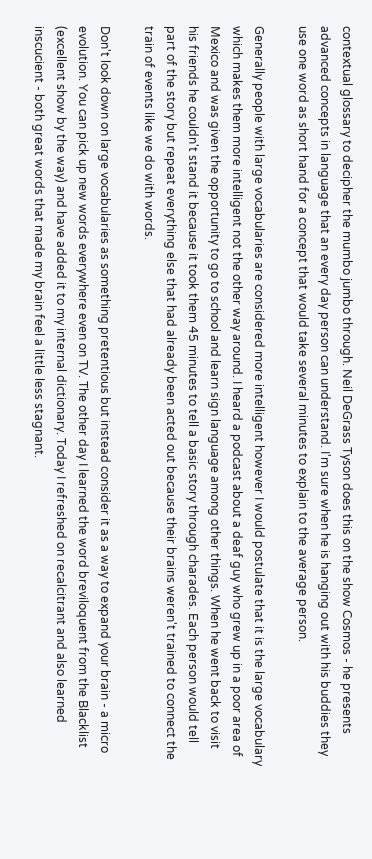contextual glossary to decipher the mumbo jumbo through. Neil DeGrass Tyson does this on the show Cosmos - he presents advanced concepts in language that an every day person can understand. I'm sure when he is hanging out with his buddies they use one word as short hand for a concept that would take several minutes to explain to the average person.

Generally people with large vocabularies are considered more intelligent however I would postulate that it is the large vocabulary which makes them more intelligent not the other way around. I heard a podcast about a deaf guy who grew up in a poor area of Mexico and was given the opportunity to go to school and learn sign language among other things. When he went back to visit his friends he couldn't stand it because it took them 45 minutes to tell a basic story through charades. Each person would tell part of the story but repeat everything else that had already been acted out because their brains weren't trained to connect the train of events like we do with words.

Don't look down on large vocabularies as something pretentious but instead consider it as a way to expand your brain - a micro evolution. You can pick up new words everywhere even on TV. The other day I learned the word breviloquent from the Blacklist (excellent show by the way) and have added it to my internal dictionary. Today I refreshed on recalcitrant and also learned inscucient - both great words that made my brain feel a little less stagnant.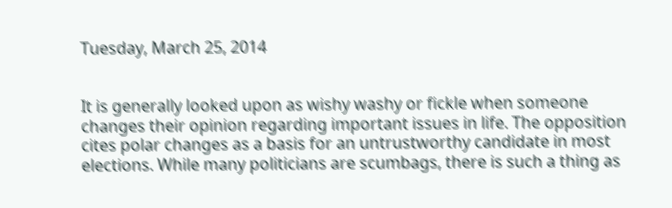Tuesday, March 25, 2014


It is generally looked upon as wishy washy or fickle when someone changes their opinion regarding important issues in life. The opposition cites polar changes as a basis for an untrustworthy candidate in most elections. While many politicians are scumbags, there is such a thing as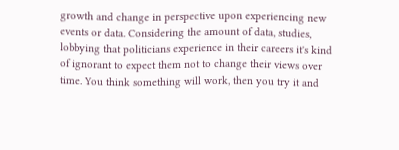growth and change in perspective upon experiencing new events or data. Considering the amount of data, studies, lobbying that politicians experience in their careers it's kind of ignorant to expect them not to change their views over time. You think something will work, then you try it and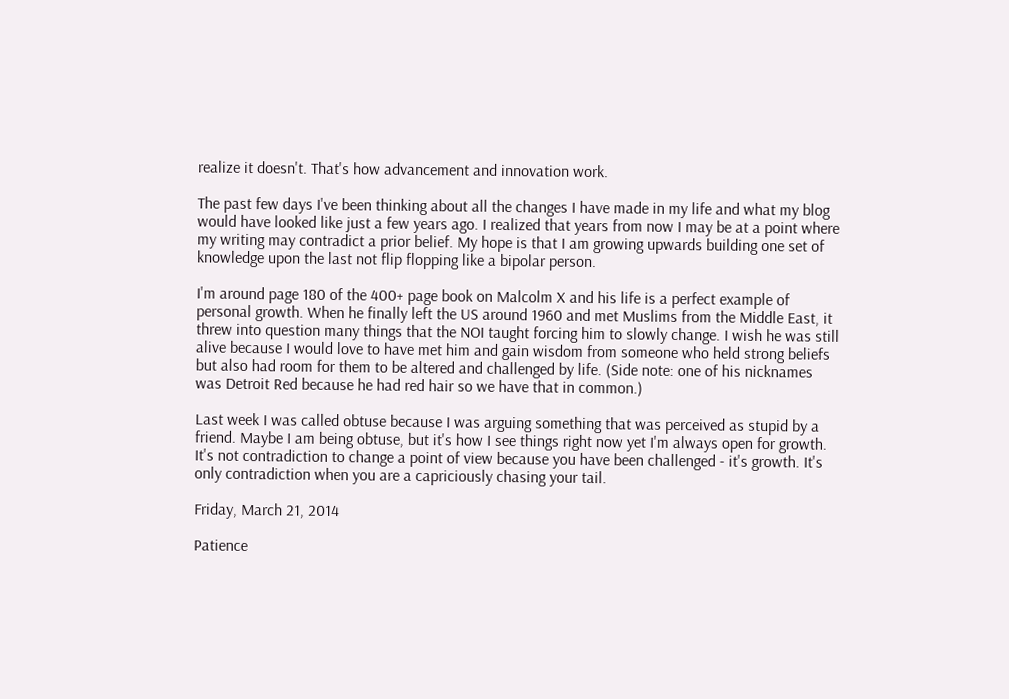realize it doesn't. That's how advancement and innovation work.

The past few days I've been thinking about all the changes I have made in my life and what my blog would have looked like just a few years ago. I realized that years from now I may be at a point where my writing may contradict a prior belief. My hope is that I am growing upwards building one set of knowledge upon the last not flip flopping like a bipolar person.

I'm around page 180 of the 400+ page book on Malcolm X and his life is a perfect example of personal growth. When he finally left the US around 1960 and met Muslims from the Middle East, it threw into question many things that the NOI taught forcing him to slowly change. I wish he was still alive because I would love to have met him and gain wisdom from someone who held strong beliefs but also had room for them to be altered and challenged by life. (Side note: one of his nicknames was Detroit Red because he had red hair so we have that in common.)

Last week I was called obtuse because I was arguing something that was perceived as stupid by a friend. Maybe I am being obtuse, but it's how I see things right now yet I'm always open for growth. It's not contradiction to change a point of view because you have been challenged - it's growth. It's only contradiction when you are a capriciously chasing your tail.

Friday, March 21, 2014

Patience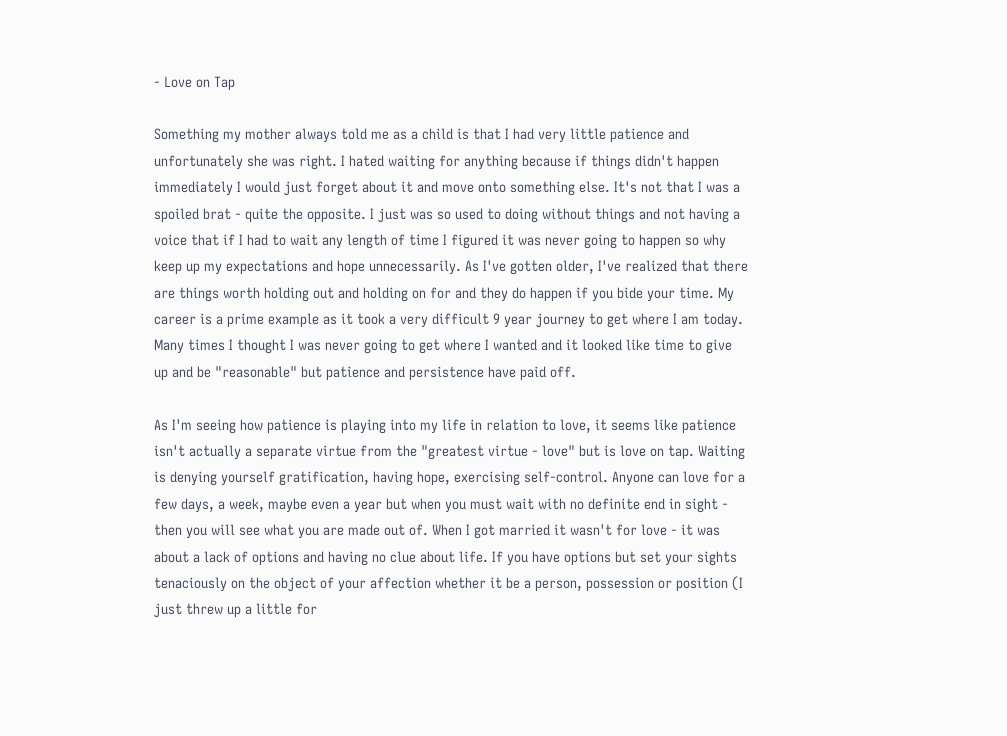- Love on Tap

Something my mother always told me as a child is that I had very little patience and unfortunately she was right. I hated waiting for anything because if things didn't happen immediately I would just forget about it and move onto something else. It's not that I was a spoiled brat - quite the opposite. I just was so used to doing without things and not having a voice that if I had to wait any length of time I figured it was never going to happen so why keep up my expectations and hope unnecessarily. As I've gotten older, I've realized that there are things worth holding out and holding on for and they do happen if you bide your time. My career is a prime example as it took a very difficult 9 year journey to get where I am today. Many times I thought I was never going to get where I wanted and it looked like time to give up and be "reasonable" but patience and persistence have paid off.

As I'm seeing how patience is playing into my life in relation to love, it seems like patience isn't actually a separate virtue from the "greatest virtue - love" but is love on tap. Waiting is denying yourself gratification, having hope, exercising self-control. Anyone can love for a few days, a week, maybe even a year but when you must wait with no definite end in sight - then you will see what you are made out of. When I got married it wasn't for love - it was about a lack of options and having no clue about life. If you have options but set your sights tenaciously on the object of your affection whether it be a person, possession or position (I just threw up a little for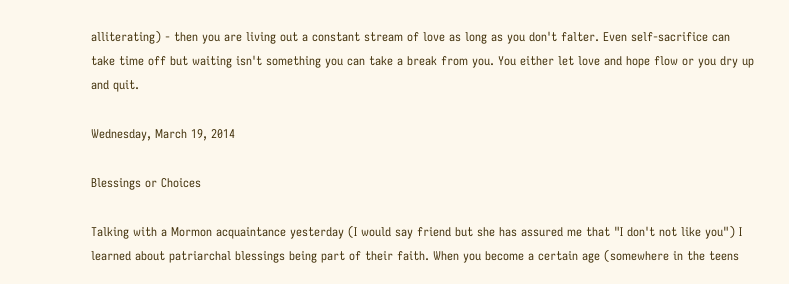alliterating) - then you are living out a constant stream of love as long as you don't falter. Even self-sacrifice can take time off but waiting isn't something you can take a break from you. You either let love and hope flow or you dry up and quit.

Wednesday, March 19, 2014

Blessings or Choices

Talking with a Mormon acquaintance yesterday (I would say friend but she has assured me that "I don't not like you") I learned about patriarchal blessings being part of their faith. When you become a certain age (somewhere in the teens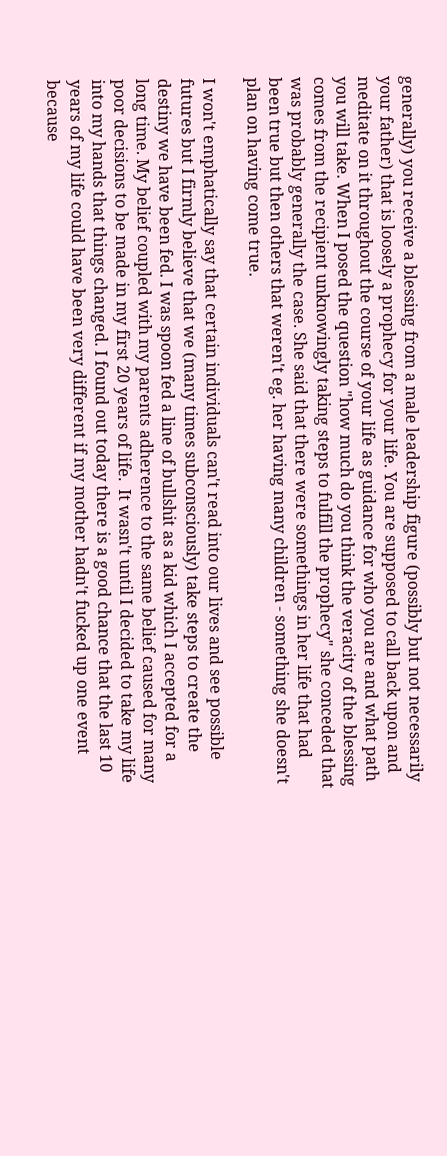generally) you receive a blessing from a male leadership figure (possibly but not necessarily your father) that is loosely a prophecy for your life. You are supposed to call back upon and meditate on it throughout the course of your life as guidance for who you are and what path you will take. When I posed the question "how much do you think the veracity of the blessing comes from the recipient unknowingly taking steps to fulfill the prophecy" she conceded that was probably generally the case. She said that there were somethings in her life that had been true but then others that weren't eg. her having many children - something she doesn't plan on having come true.

I won't emphatically say that certain individuals can't read into our lives and see possible futures but I firmly believe that we (many times subconsciously) take steps to create the destiny we have been fed. I was spoon fed a line of bullshit as a kid which I accepted for a long time. My belief coupled with my parents adherence to the same belief caused for many poor decisions to be made in my first 20 years of life.  It wasn't until I decided to take my life into my hands that things changed. I found out today there is a good chance that the last 10 years of my life could have been very different if my mother hadn't fucked up one event because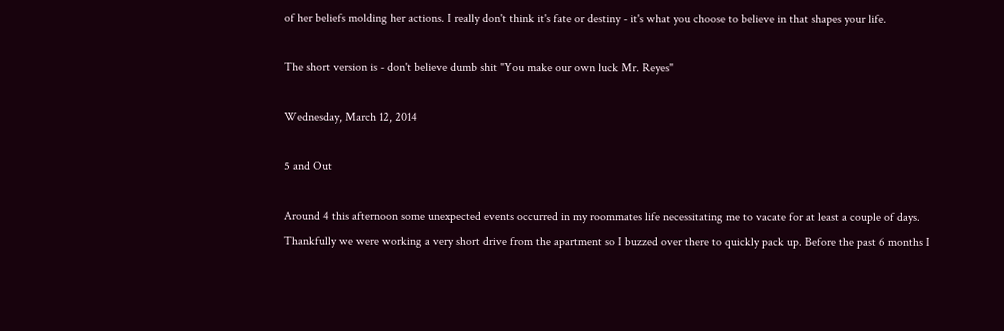of her beliefs molding her actions. I really don't think it's fate or destiny - it's what you choose to believe in that shapes your life.

The short version is - don't believe dumb shit "You make our own luck Mr. Reyes"

Wednesday, March 12, 2014

5 and Out

Around 4 this afternoon some unexpected events occurred in my roommates life necessitating me to vacate for at least a couple of days. Thankfully we were working a very short drive from the apartment so I buzzed over there to quickly pack up. Before the past 6 months I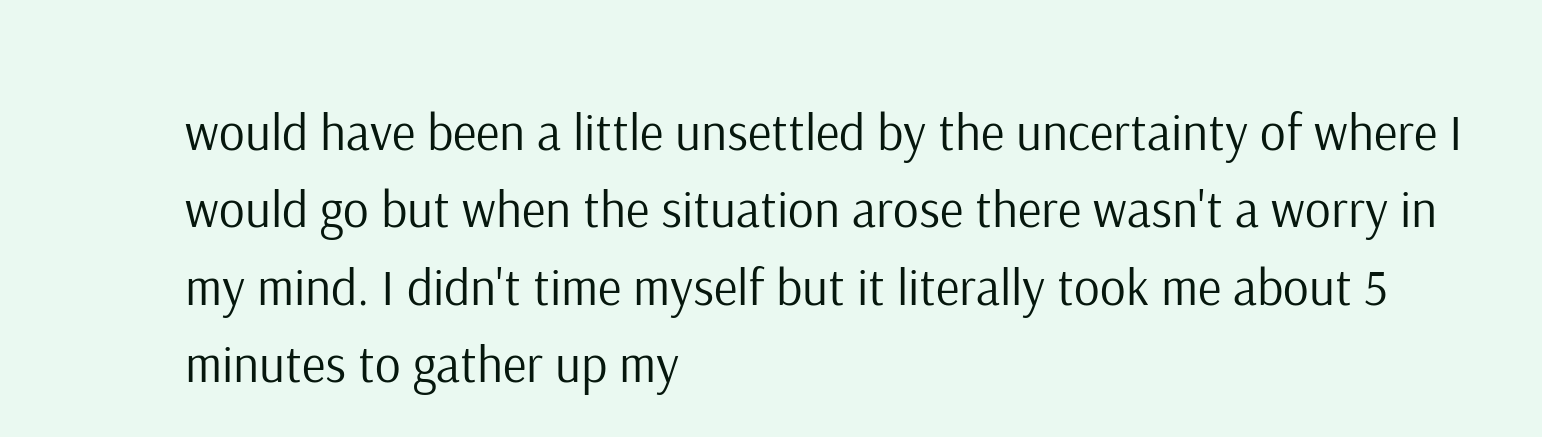would have been a little unsettled by the uncertainty of where I would go but when the situation arose there wasn't a worry in my mind. I didn't time myself but it literally took me about 5 minutes to gather up my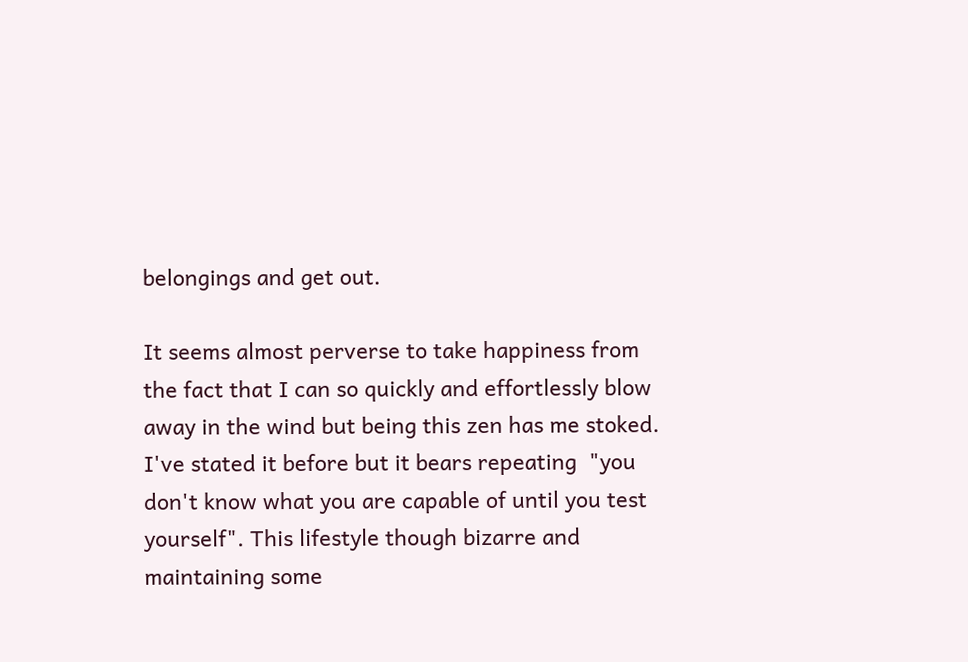belongings and get out.

It seems almost perverse to take happiness from the fact that I can so quickly and effortlessly blow away in the wind but being this zen has me stoked. I've stated it before but it bears repeating  "you don't know what you are capable of until you test yourself". This lifestyle though bizarre and maintaining some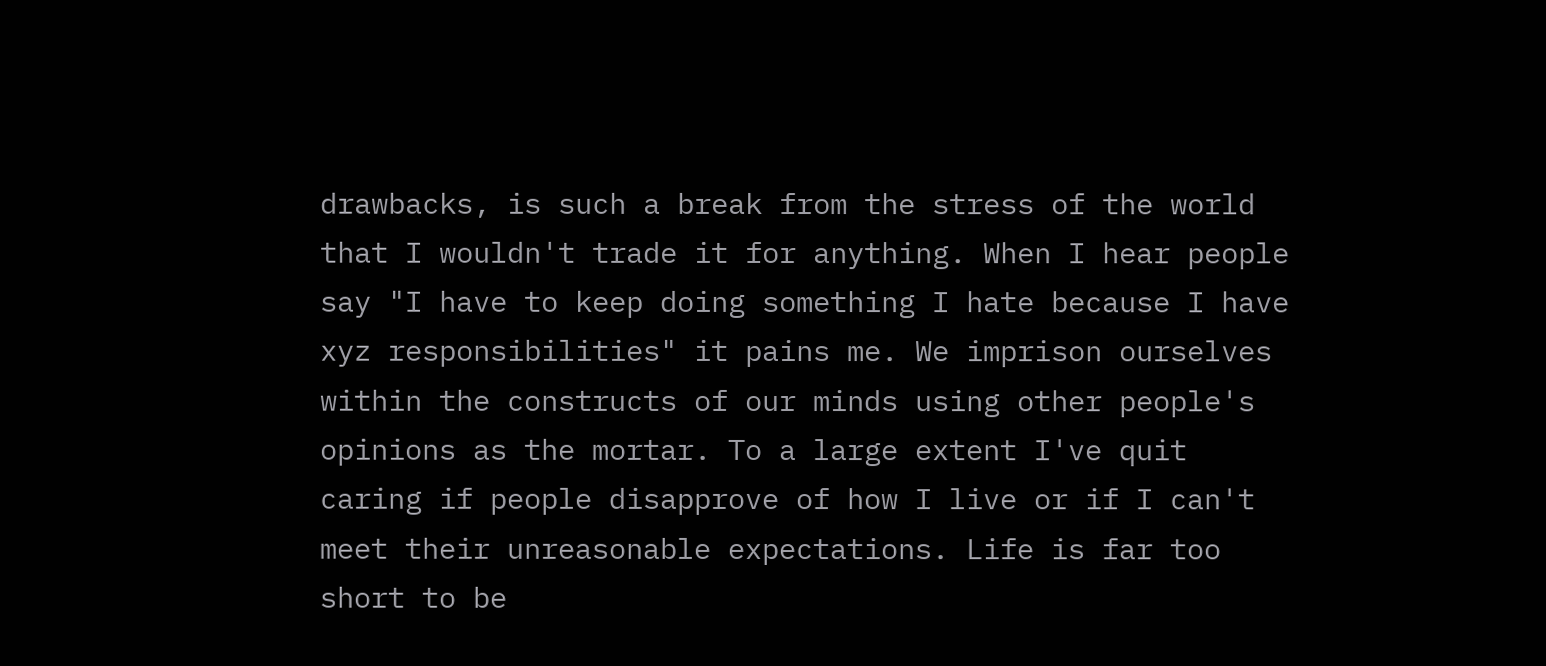drawbacks, is such a break from the stress of the world that I wouldn't trade it for anything. When I hear people say "I have to keep doing something I hate because I have xyz responsibilities" it pains me. We imprison ourselves within the constructs of our minds using other people's opinions as the mortar. To a large extent I've quit caring if people disapprove of how I live or if I can't meet their unreasonable expectations. Life is far too short to be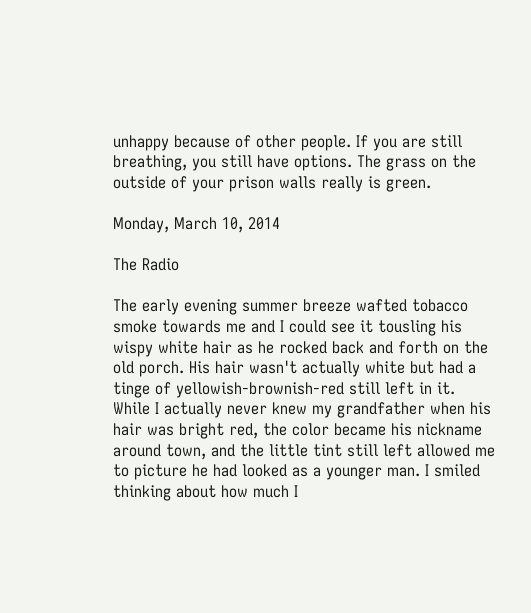unhappy because of other people. If you are still breathing, you still have options. The grass on the outside of your prison walls really is green.

Monday, March 10, 2014

The Radio

The early evening summer breeze wafted tobacco smoke towards me and I could see it tousling his wispy white hair as he rocked back and forth on the old porch. His hair wasn't actually white but had a tinge of yellowish-brownish-red still left in it. While I actually never knew my grandfather when his hair was bright red, the color became his nickname around town, and the little tint still left allowed me to picture he had looked as a younger man. I smiled thinking about how much I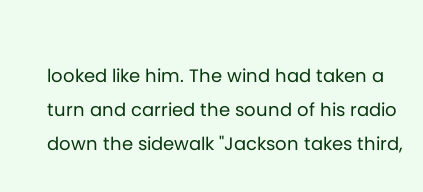looked like him. The wind had taken a turn and carried the sound of his radio down the sidewalk "Jackson takes third,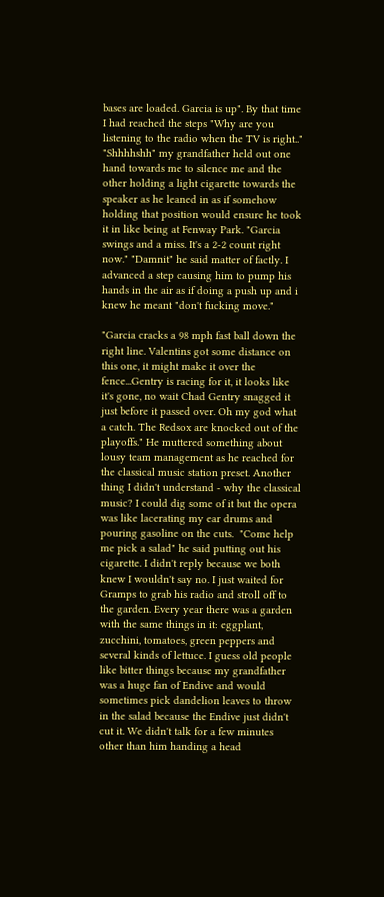bases are loaded. Garcia is up". By that time I had reached the steps "Why are you listening to the radio when the TV is right.." "Shhhhshh" my grandfather held out one hand towards me to silence me and the other holding a light cigarette towards the speaker as he leaned in as if somehow holding that position would ensure he took it in like being at Fenway Park. "Garcia swings and a miss. It's a 2-2 count right now." "Damnit" he said matter of factly. I advanced a step causing him to pump his hands in the air as if doing a push up and i knew he meant "don't fucking move."

"Garcia cracks a 98 mph fast ball down the right line. Valentins got some distance on this one, it might make it over the fence...Gentry is racing for it, it looks like it's gone, no wait Chad Gentry snagged it just before it passed over. Oh my god what a catch. The Redsox are knocked out of the playoffs." He muttered something about lousy team management as he reached for the classical music station preset. Another thing I didn't understand - why the classical music? I could dig some of it but the opera was like lacerating my ear drums and pouring gasoline on the cuts.  "Come help me pick a salad" he said putting out his cigarette. I didn't reply because we both knew I wouldn't say no. I just waited for Gramps to grab his radio and stroll off to the garden. Every year there was a garden with the same things in it: eggplant, zucchini, tomatoes, green peppers and several kinds of lettuce. I guess old people like bitter things because my grandfather was a huge fan of Endive and would sometimes pick dandelion leaves to throw in the salad because the Endive just didn't cut it. We didn't talk for a few minutes other than him handing a head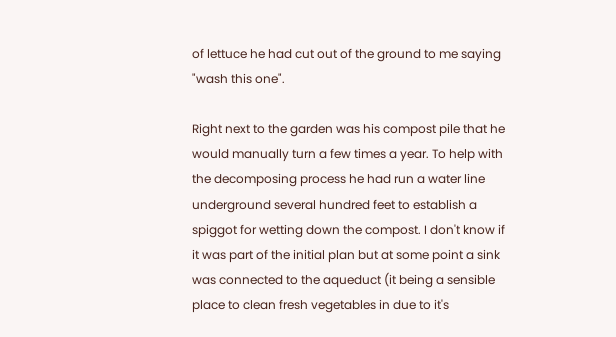of lettuce he had cut out of the ground to me saying "wash this one".

Right next to the garden was his compost pile that he would manually turn a few times a year. To help with the decomposing process he had run a water line underground several hundred feet to establish a spiggot for wetting down the compost. I don't know if it was part of the initial plan but at some point a sink was connected to the aqueduct (it being a sensible place to clean fresh vegetables in due to it's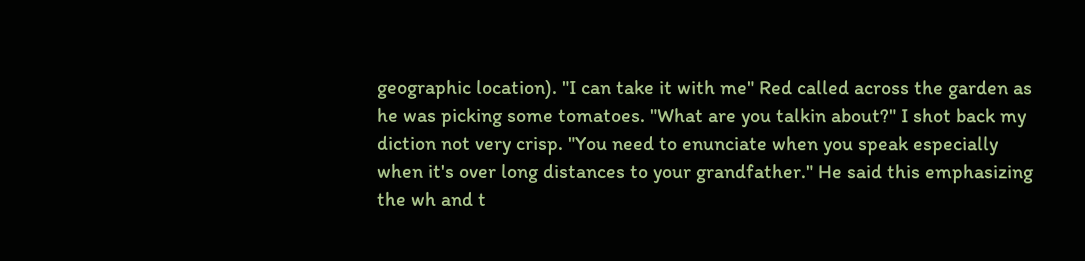geographic location). "I can take it with me" Red called across the garden as he was picking some tomatoes. "What are you talkin about?" I shot back my diction not very crisp. "You need to enunciate when you speak especially when it's over long distances to your grandfather." He said this emphasizing the wh and t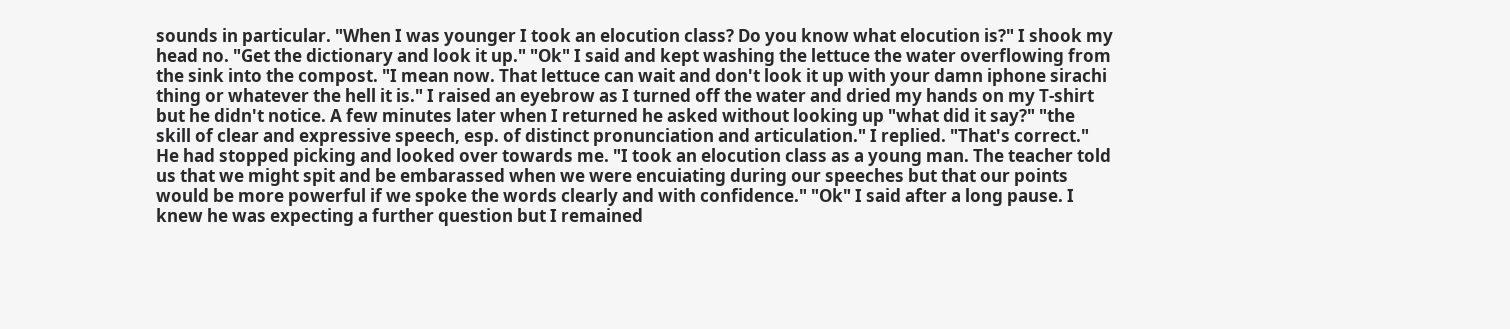sounds in particular. "When I was younger I took an elocution class? Do you know what elocution is?" I shook my head no. "Get the dictionary and look it up." "Ok" I said and kept washing the lettuce the water overflowing from the sink into the compost. "I mean now. That lettuce can wait and don't look it up with your damn iphone sirachi thing or whatever the hell it is." I raised an eyebrow as I turned off the water and dried my hands on my T-shirt but he didn't notice. A few minutes later when I returned he asked without looking up "what did it say?" "the skill of clear and expressive speech, esp. of distinct pronunciation and articulation." I replied. "That's correct." He had stopped picking and looked over towards me. "I took an elocution class as a young man. The teacher told us that we might spit and be embarassed when we were encuiating during our speeches but that our points would be more powerful if we spoke the words clearly and with confidence." "Ok" I said after a long pause. I knew he was expecting a further question but I remained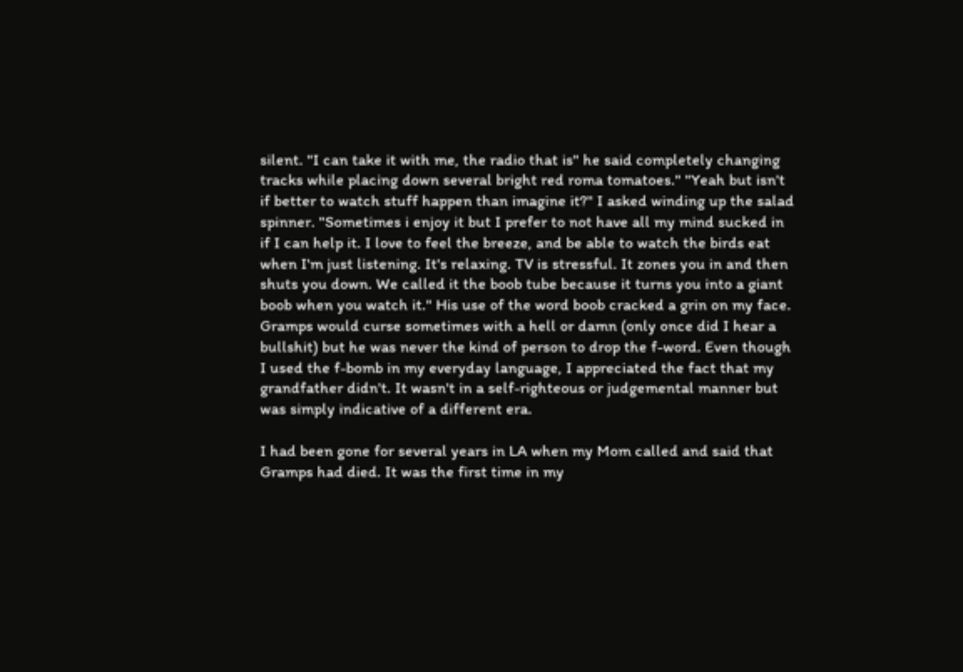silent. "I can take it with me, the radio that is" he said completely changing tracks while placing down several bright red roma tomatoes." "Yeah but isn't if better to watch stuff happen than imagine it?" I asked winding up the salad spinner. "Sometimes i enjoy it but I prefer to not have all my mind sucked in if I can help it. I love to feel the breeze, and be able to watch the birds eat when I'm just listening. It's relaxing. TV is stressful. It zones you in and then shuts you down. We called it the boob tube because it turns you into a giant boob when you watch it." His use of the word boob cracked a grin on my face. Gramps would curse sometimes with a hell or damn (only once did I hear a bullshit) but he was never the kind of person to drop the f-word. Even though I used the f-bomb in my everyday language, I appreciated the fact that my grandfather didn't. It wasn't in a self-righteous or judgemental manner but was simply indicative of a different era.

I had been gone for several years in LA when my Mom called and said that Gramps had died. It was the first time in my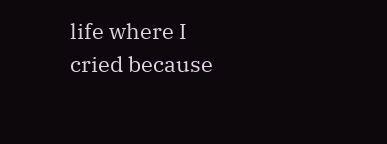life where I cried because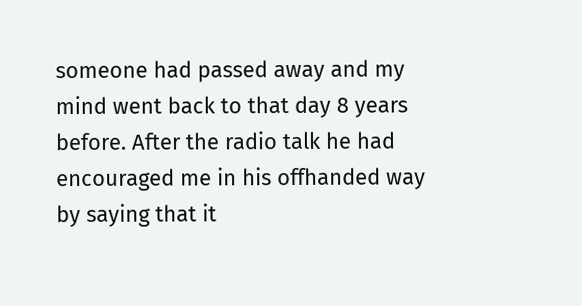someone had passed away and my mind went back to that day 8 years before. After the radio talk he had encouraged me in his offhanded way by saying that it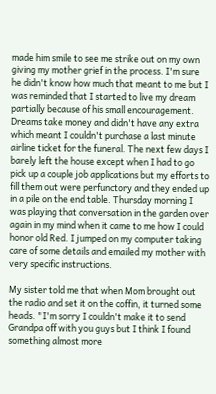made him smile to see me strike out on my own giving my mother grief in the process. I'm sure he didn't know how much that meant to me but I was reminded that I started to live my dream partially because of his small encouragement. Dreams take money and didn't have any extra which meant I couldn't purchase a last minute airline ticket for the funeral. The next few days I barely left the house except when I had to go pick up a couple job applications but my efforts to fill them out were perfunctory and they ended up in a pile on the end table. Thursday morning I was playing that conversation in the garden over again in my mind when it came to me how I could honor old Red. I jumped on my computer taking care of some details and emailed my mother with very specific instructions.

My sister told me that when Mom brought out the radio and set it on the coffin, it turned some heads. "I'm sorry I couldn't make it to send Grandpa off with you guys but I think I found something almost more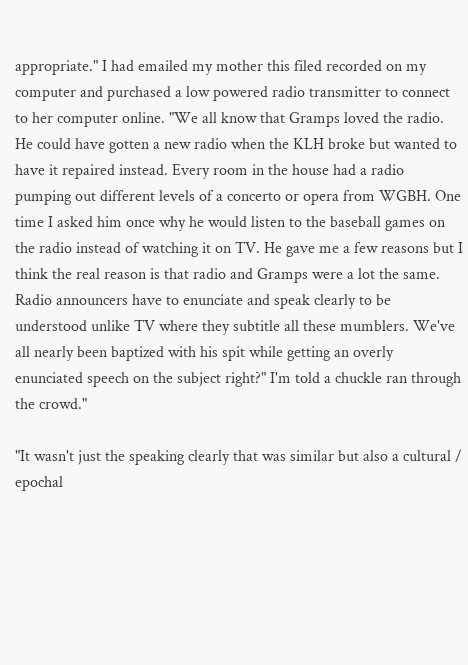appropriate." I had emailed my mother this filed recorded on my computer and purchased a low powered radio transmitter to connect to her computer online. "We all know that Gramps loved the radio. He could have gotten a new radio when the KLH broke but wanted to have it repaired instead. Every room in the house had a radio pumping out different levels of a concerto or opera from WGBH. One time I asked him once why he would listen to the baseball games on the radio instead of watching it on TV. He gave me a few reasons but I think the real reason is that radio and Gramps were a lot the same. Radio announcers have to enunciate and speak clearly to be understood unlike TV where they subtitle all these mumblers. We've all nearly been baptized with his spit while getting an overly enunciated speech on the subject right?" I'm told a chuckle ran through the crowd."

"It wasn't just the speaking clearly that was similar but also a cultural / epochal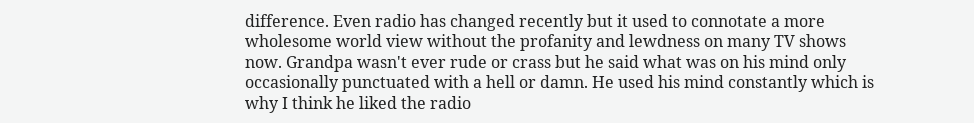difference. Even radio has changed recently but it used to connotate a more wholesome world view without the profanity and lewdness on many TV shows now. Grandpa wasn't ever rude or crass but he said what was on his mind only occasionally punctuated with a hell or damn. He used his mind constantly which is why I think he liked the radio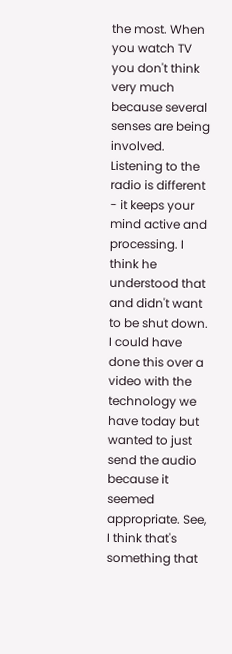the most. When you watch TV you don't think very much because several senses are being involved. Listening to the radio is different - it keeps your mind active and processing. I think he understood that and didn't want to be shut down. I could have done this over a video with the technology we have today but wanted to just send the audio because it seemed appropriate. See, I think that's something that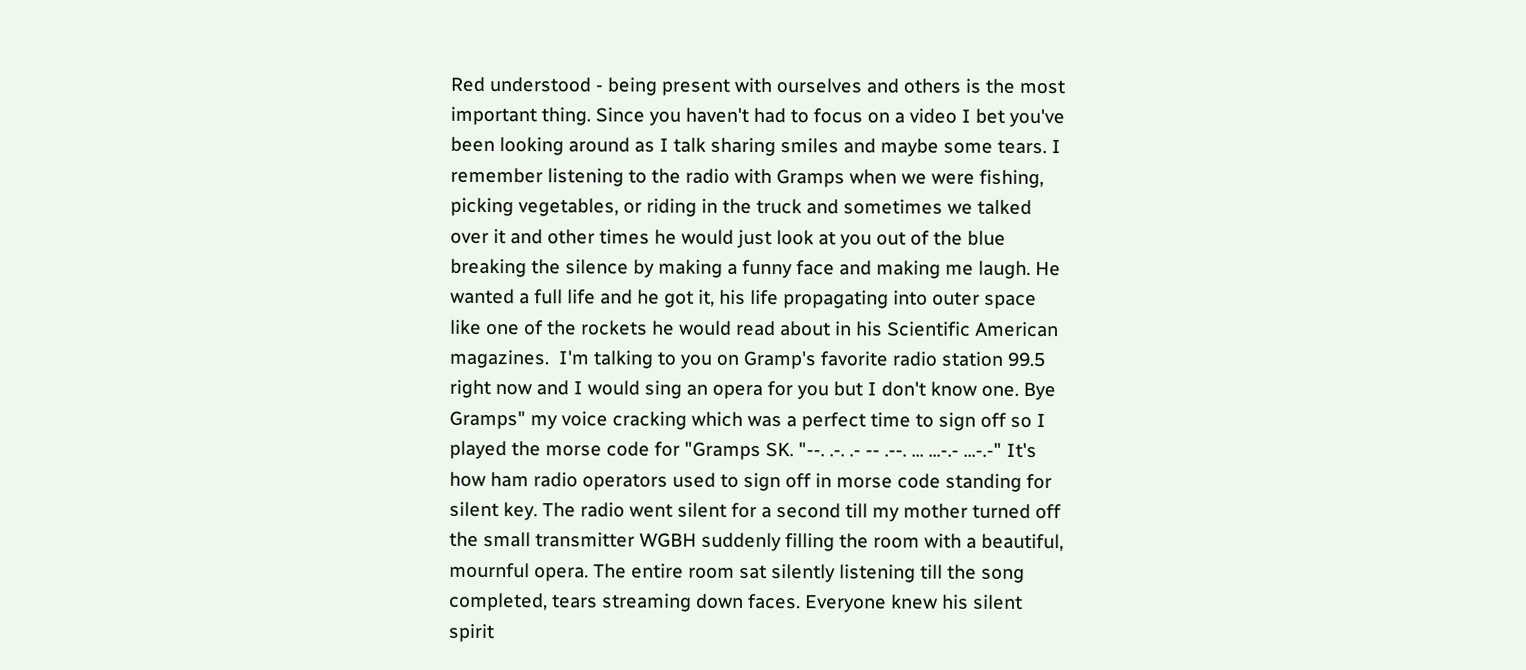Red understood - being present with ourselves and others is the most important thing. Since you haven't had to focus on a video I bet you've been looking around as I talk sharing smiles and maybe some tears. I remember listening to the radio with Gramps when we were fishing, picking vegetables, or riding in the truck and sometimes we talked over it and other times he would just look at you out of the blue breaking the silence by making a funny face and making me laugh. He wanted a full life and he got it, his life propagating into outer space like one of the rockets he would read about in his Scientific American magazines.  I'm talking to you on Gramp's favorite radio station 99.5 right now and I would sing an opera for you but I don't know one. Bye Gramps" my voice cracking which was a perfect time to sign off so I played the morse code for "Gramps SK. "--. .-. .- -- .--. ... ...-.- ...-.-" It's how ham radio operators used to sign off in morse code standing for silent key. The radio went silent for a second till my mother turned off the small transmitter WGBH suddenly filling the room with a beautiful, mournful opera. The entire room sat silently listening till the song completed, tears streaming down faces. Everyone knew his silent spirit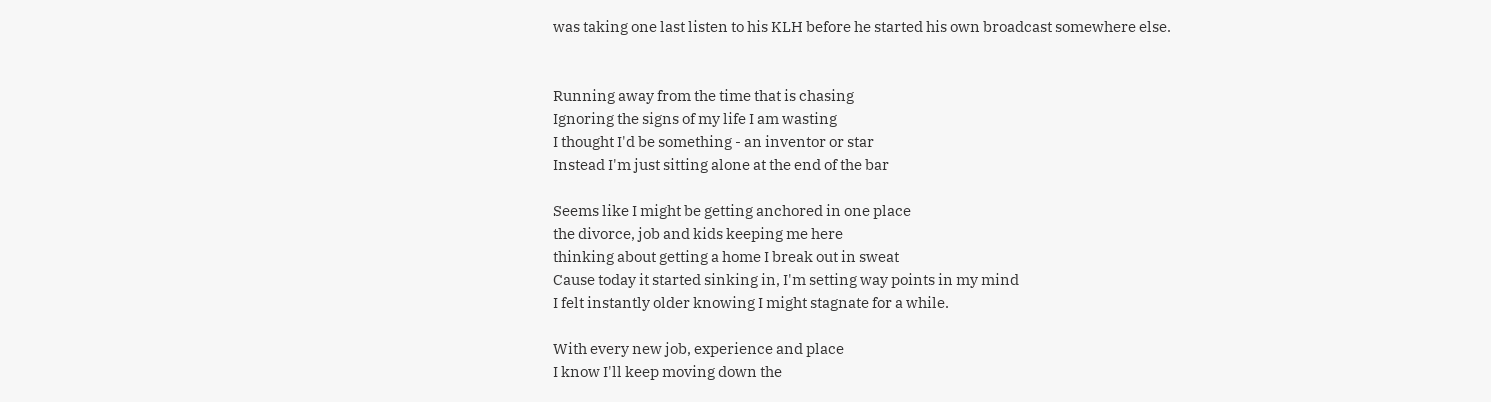was taking one last listen to his KLH before he started his own broadcast somewhere else.


Running away from the time that is chasing
Ignoring the signs of my life I am wasting
I thought I'd be something - an inventor or star
Instead I'm just sitting alone at the end of the bar

Seems like I might be getting anchored in one place
the divorce, job and kids keeping me here
thinking about getting a home I break out in sweat
Cause today it started sinking in, I'm setting way points in my mind
I felt instantly older knowing I might stagnate for a while.

With every new job, experience and place
I know I'll keep moving down the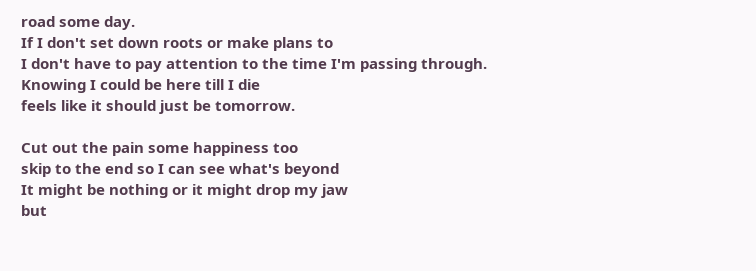road some day.
If I don't set down roots or make plans to
I don't have to pay attention to the time I'm passing through.
Knowing I could be here till I die
feels like it should just be tomorrow.

Cut out the pain some happiness too
skip to the end so I can see what's beyond
It might be nothing or it might drop my jaw
but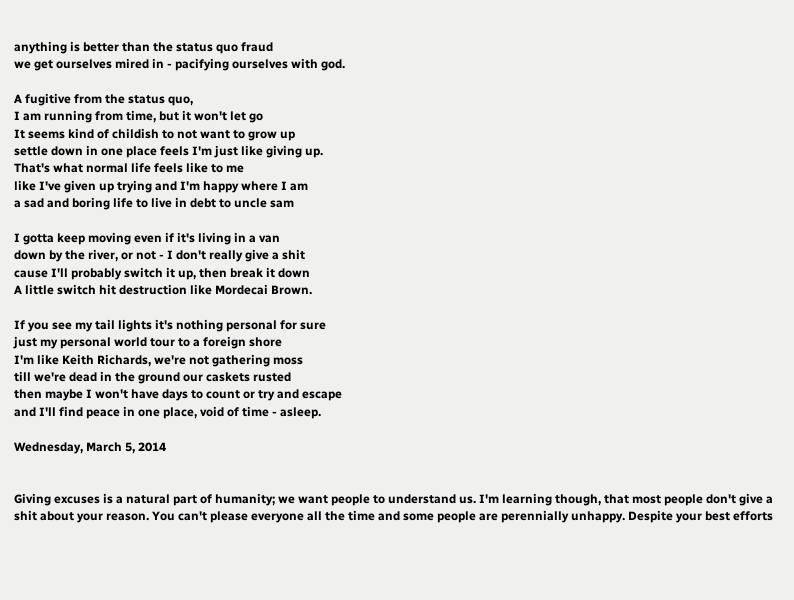anything is better than the status quo fraud
we get ourselves mired in - pacifying ourselves with god.

A fugitive from the status quo,
I am running from time, but it won't let go
It seems kind of childish to not want to grow up
settle down in one place feels I'm just like giving up.
That's what normal life feels like to me
like I've given up trying and I'm happy where I am
a sad and boring life to live in debt to uncle sam

I gotta keep moving even if it's living in a van
down by the river, or not - I don't really give a shit
cause I'll probably switch it up, then break it down
A little switch hit destruction like Mordecai Brown.

If you see my tail lights it's nothing personal for sure
just my personal world tour to a foreign shore
I'm like Keith Richards, we're not gathering moss
till we're dead in the ground our caskets rusted
then maybe I won't have days to count or try and escape
and I'll find peace in one place, void of time - asleep.

Wednesday, March 5, 2014


Giving excuses is a natural part of humanity; we want people to understand us. I'm learning though, that most people don't give a shit about your reason. You can't please everyone all the time and some people are perennially unhappy. Despite your best efforts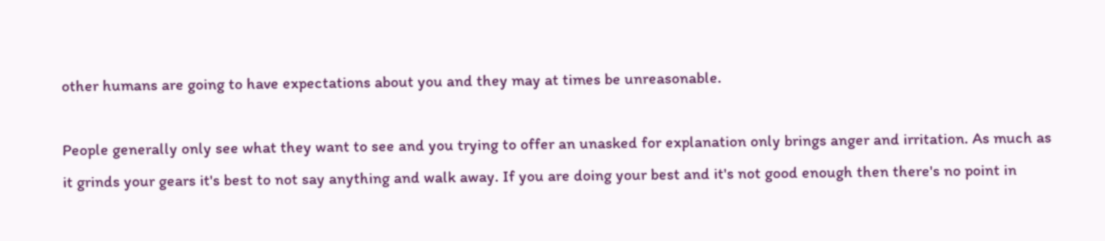other humans are going to have expectations about you and they may at times be unreasonable.

People generally only see what they want to see and you trying to offer an unasked for explanation only brings anger and irritation. As much as it grinds your gears it's best to not say anything and walk away. If you are doing your best and it's not good enough then there's no point in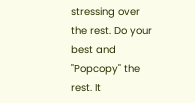stressing over the rest. Do your best and "Popcopy" the rest. It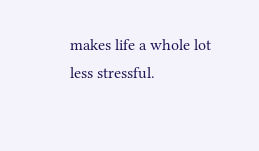makes life a whole lot less stressful.